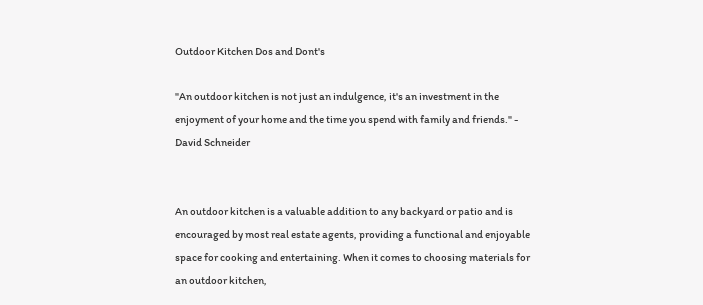Outdoor Kitchen Dos and Dont's

"An outdoor kitchen is not just an indulgence, it's an investment in the enjoyment of your home and the time you spend with family and friends." - David Schneider


An outdoor kitchen is a valuable addition to any backyard or patio and is encouraged by most real estate agents, providing a functional and enjoyable space for cooking and entertaining. When it comes to choosing materials for an outdoor kitchen,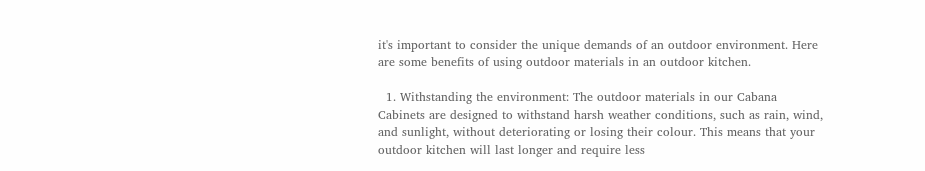it's important to consider the unique demands of an outdoor environment. Here are some benefits of using outdoor materials in an outdoor kitchen.

  1. Withstanding the environment: The outdoor materials in our Cabana Cabinets are designed to withstand harsh weather conditions, such as rain, wind, and sunlight, without deteriorating or losing their colour. This means that your outdoor kitchen will last longer and require less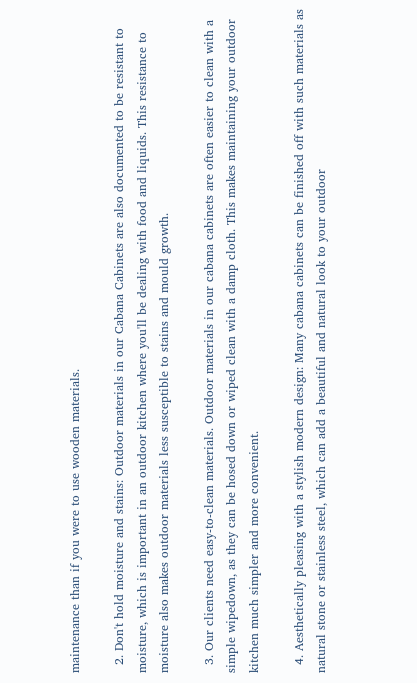maintenance than if you were to use wooden materials.

  2. Don't hold moisture and stains: Outdoor materials in our Cabana Cabinets are also documented to be resistant to moisture, which is important in an outdoor kitchen where you'll be dealing with food and liquids. This resistance to moisture also makes outdoor materials less susceptible to stains and mould growth.

  3. Our clients need easy-to-clean materials. Outdoor materials in our cabana cabinets are often easier to clean with a simple wipedown, as they can be hosed down or wiped clean with a damp cloth. This makes maintaining your outdoor kitchen much simpler and more convenient.

  4. Aesthetically pleasing with a stylish modern design: Many cabana cabinets can be finished off with such materials as natural stone or stainless steel, which can add a beautiful and natural look to your outdoor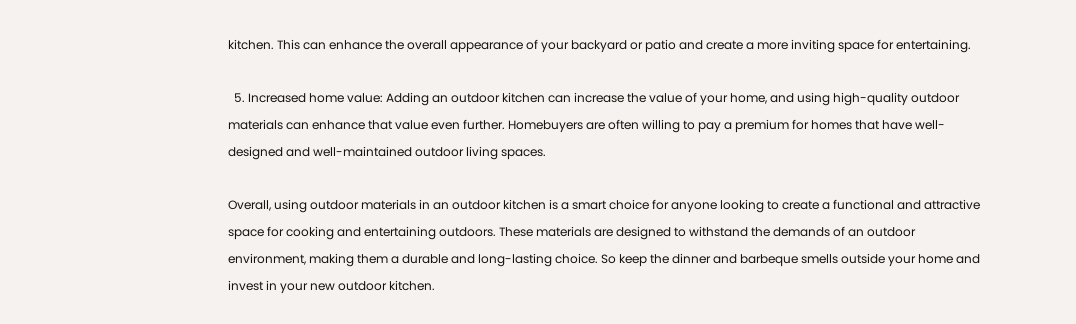kitchen. This can enhance the overall appearance of your backyard or patio and create a more inviting space for entertaining.

  5. Increased home value: Adding an outdoor kitchen can increase the value of your home, and using high-quality outdoor materials can enhance that value even further. Homebuyers are often willing to pay a premium for homes that have well-designed and well-maintained outdoor living spaces.

Overall, using outdoor materials in an outdoor kitchen is a smart choice for anyone looking to create a functional and attractive space for cooking and entertaining outdoors. These materials are designed to withstand the demands of an outdoor environment, making them a durable and long-lasting choice. So keep the dinner and barbeque smells outside your home and invest in your new outdoor kitchen.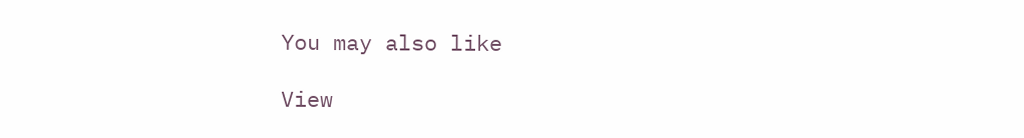You may also like

View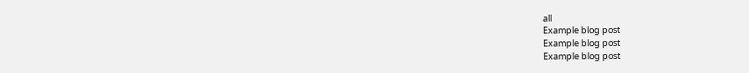all
Example blog post
Example blog post
Example blog post